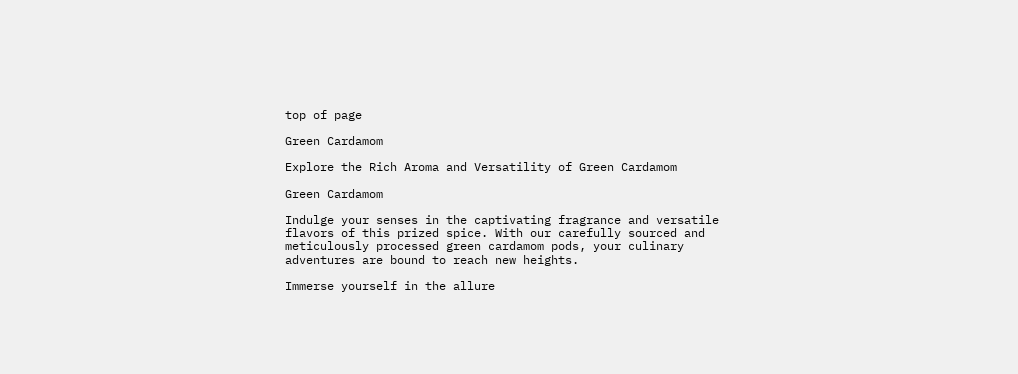top of page

Green Cardamom

Explore the Rich Aroma and Versatility of Green Cardamom

Green Cardamom

Indulge your senses in the captivating fragrance and versatile flavors of this prized spice. With our carefully sourced and meticulously processed green cardamom pods, your culinary adventures are bound to reach new heights.

Immerse yourself in the allure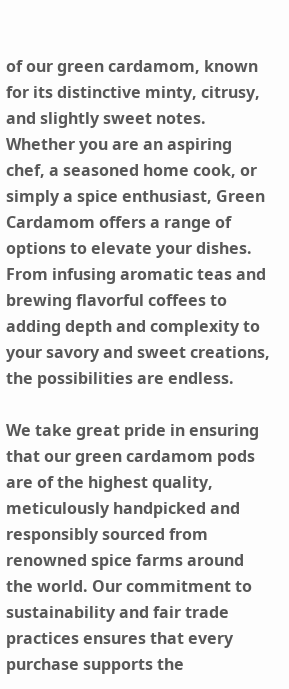of our green cardamom, known for its distinctive minty, citrusy, and slightly sweet notes. Whether you are an aspiring chef, a seasoned home cook, or simply a spice enthusiast, Green Cardamom offers a range of options to elevate your dishes. From infusing aromatic teas and brewing flavorful coffees to adding depth and complexity to your savory and sweet creations, the possibilities are endless.

We take great pride in ensuring that our green cardamom pods are of the highest quality, meticulously handpicked and responsibly sourced from renowned spice farms around the world. Our commitment to sustainability and fair trade practices ensures that every purchase supports the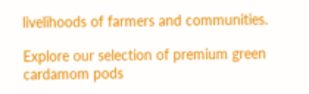livelihoods of farmers and communities.

Explore our selection of premium green cardamom pods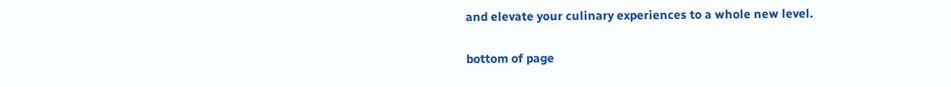and elevate your culinary experiences to a whole new level.

bottom of page